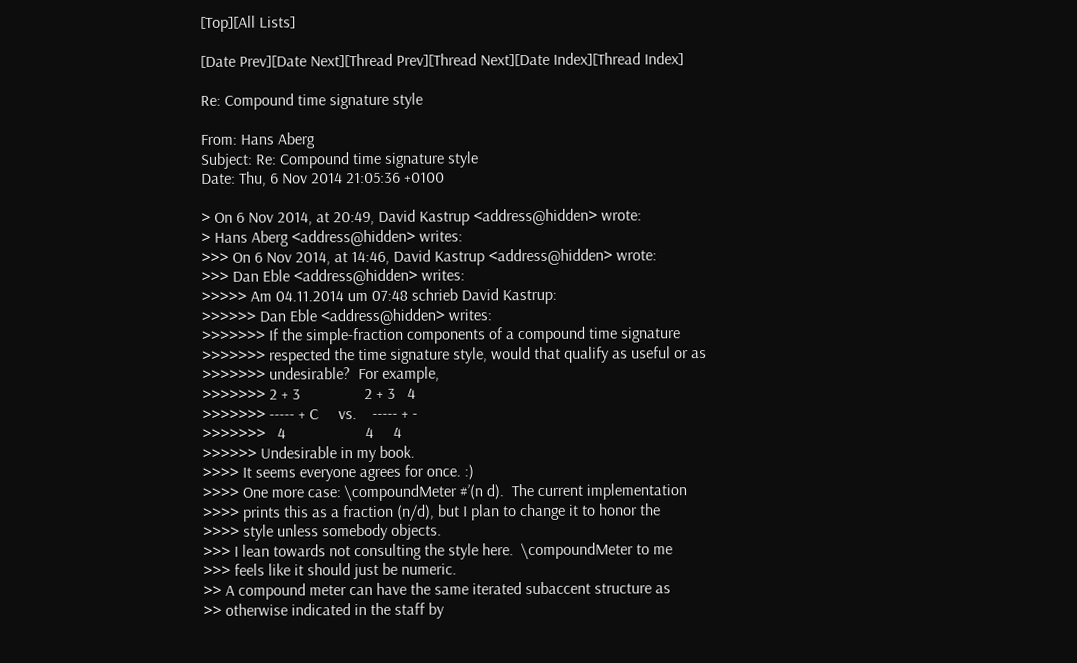[Top][All Lists]

[Date Prev][Date Next][Thread Prev][Thread Next][Date Index][Thread Index]

Re: Compound time signature style

From: Hans Aberg
Subject: Re: Compound time signature style
Date: Thu, 6 Nov 2014 21:05:36 +0100

> On 6 Nov 2014, at 20:49, David Kastrup <address@hidden> wrote:
> Hans Aberg <address@hidden> writes:
>>> On 6 Nov 2014, at 14:46, David Kastrup <address@hidden> wrote:
>>> Dan Eble <address@hidden> writes:
>>>>> Am 04.11.2014 um 07:48 schrieb David Kastrup:
>>>>>> Dan Eble <address@hidden> writes:
>>>>>>> If the simple-fraction components of a compound time signature
>>>>>>> respected the time signature style, would that qualify as useful or as
>>>>>>> undesirable?  For example,
>>>>>>> 2 + 3                2 + 3   4
>>>>>>> ----- + C     vs.    ----- + -
>>>>>>>   4                    4     4
>>>>>> Undesirable in my book.
>>>> It seems everyone agrees for once. :)
>>>> One more case: \compoundMeter #’(n d).  The current implementation
>>>> prints this as a fraction (n/d), but I plan to change it to honor the
>>>> style unless somebody objects.
>>> I lean towards not consulting the style here.  \compoundMeter to me
>>> feels like it should just be numeric.
>> A compound meter can have the same iterated subaccent structure as
>> otherwise indicated in the staff by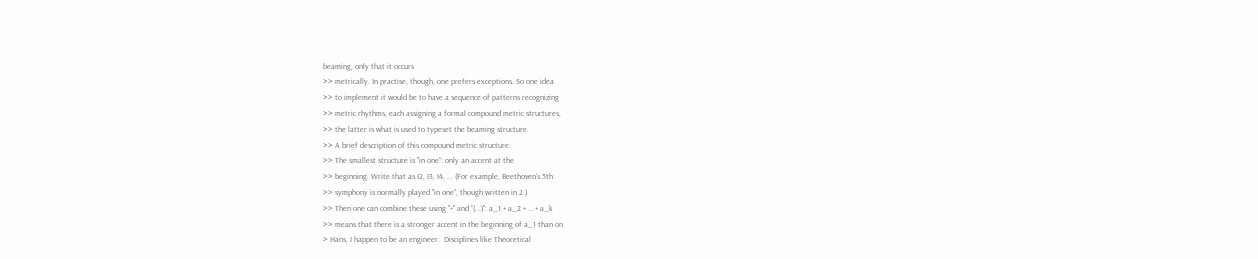beaming, only that it occurs
>> metrically. In practise, though, one prefers exceptions. So one idea
>> to implement it would be to have a sequence of patterns recognizing
>> metric rhythms, each assigning a formal compound metric structures,
>> the latter is what is used to typeset the beaming structure.
>> A brief description of this compound metric structure:
>> The smallest structure is "in one”: only an accent at the
>> beginning. Write that as I2, I3, I4, ... (For example, Beethoven’s 5th
>> symphony is normally played "in one", though written in 2.)
>> Then one can combine these using "+" and “(...)": a_1 + a_2 + … + a_k
>> means that there is a stronger accent in the beginning of a_1 than on
> Hans, I happen to be an engineer.  Disciplines like Theoretical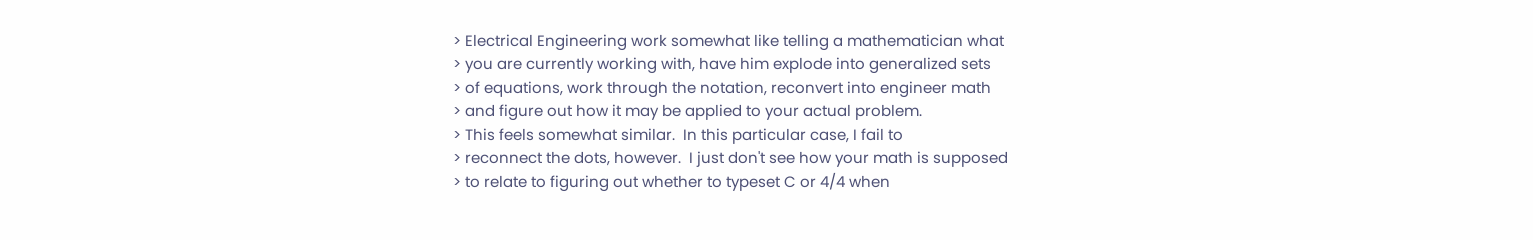> Electrical Engineering work somewhat like telling a mathematician what
> you are currently working with, have him explode into generalized sets
> of equations, work through the notation, reconvert into engineer math
> and figure out how it may be applied to your actual problem.
> This feels somewhat similar.  In this particular case, I fail to
> reconnect the dots, however.  I just don't see how your math is supposed
> to relate to figuring out whether to typeset C or 4/4 when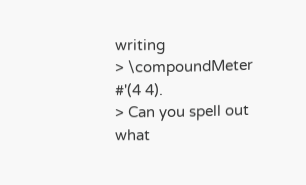writing
> \compoundMeter #'(4 4).
> Can you spell out what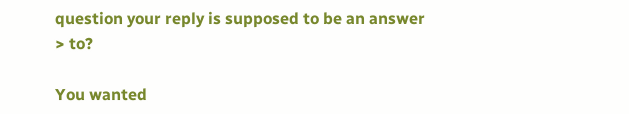question your reply is supposed to be an answer
> to?

You wanted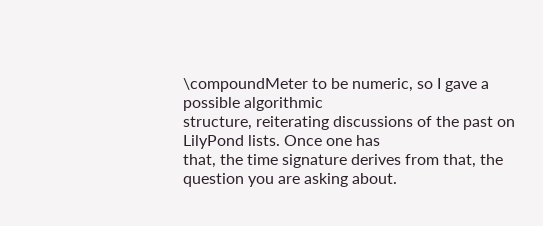\compoundMeter to be numeric, so I gave a possible algorithmic
structure, reiterating discussions of the past on LilyPond lists. Once one has
that, the time signature derives from that, the question you are asking about.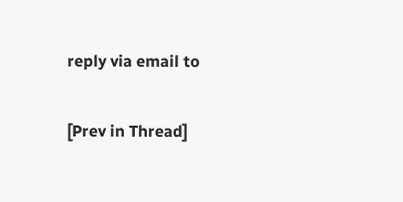reply via email to

[Prev in Thread]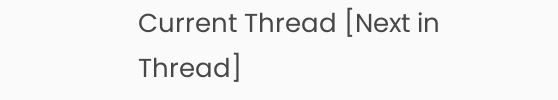Current Thread [Next in Thread]